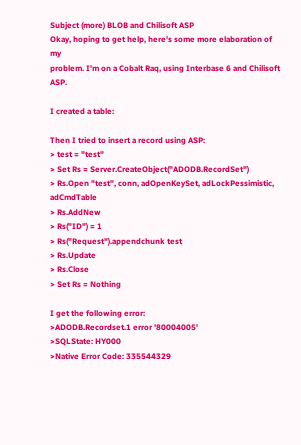Subject (more) BLOB and Chilisoft ASP
Okay, hoping to get help, here's some more elaboration of my
problem. I'm on a Cobalt Raq, using Interbase 6 and Chilisoft ASP.

I created a table:

Then I tried to insert a record using ASP:
> test = "test"
> Set Rs = Server.CreateObject("ADODB.RecordSet")
> Rs.Open "test", conn, adOpenKeySet, adLockPessimistic, adCmdTable
> Rs.AddNew
> Rs("ID") = 1
> Rs("Request").appendchunk test
> Rs.Update
> Rs.Close
> Set Rs = Nothing

I get the following error:
>ADODB.Recordset.1 error '80004005'
>SQLState: HY000
>Native Error Code: 335544329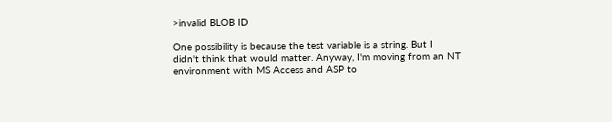>invalid BLOB ID

One possibility is because the test variable is a string. But I
didn't think that would matter. Anyway, I'm moving from an NT
environment with MS Access and ASP to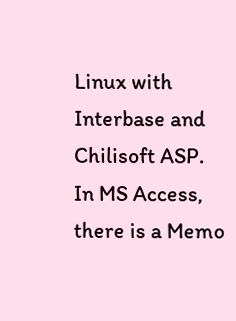Linux with Interbase and
Chilisoft ASP. In MS Access, there is a Memo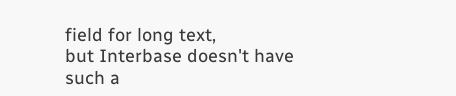field for long text,
but Interbase doesn't have such a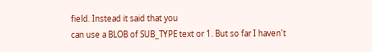field. Instead it said that you
can use a BLOB of SUB_TYPE text or 1. But so far I haven't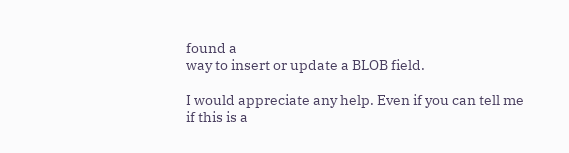found a
way to insert or update a BLOB field.

I would appreciate any help. Even if you can tell me if this is a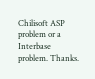Chilisoft ASP problem or a Interbase problem. Thanks.